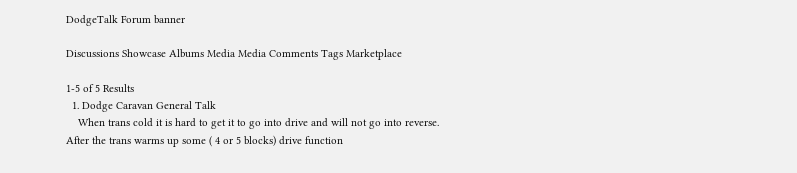DodgeTalk Forum banner

Discussions Showcase Albums Media Media Comments Tags Marketplace

1-5 of 5 Results
  1. Dodge Caravan General Talk
    When trans cold it is hard to get it to go into drive and will not go into reverse. After the trans warms up some ( 4 or 5 blocks) drive function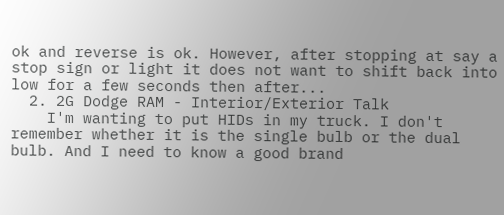ok and reverse is ok. However, after stopping at say a stop sign or light it does not want to shift back into low for a few seconds then after...
  2. 2G Dodge RAM - Interior/Exterior Talk
    I'm wanting to put HIDs in my truck. I don't remember whether it is the single bulb or the dual bulb. And I need to know a good brand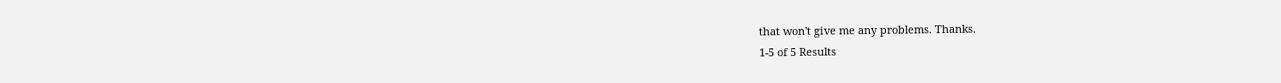that won't give me any problems. Thanks.
1-5 of 5 Results